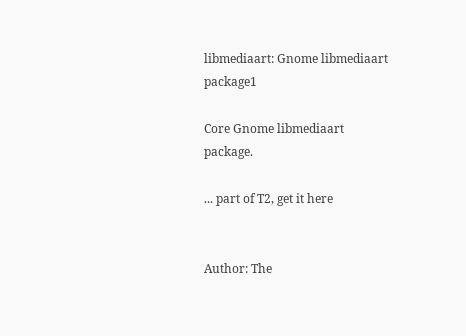libmediaart: Gnome libmediaart package1

Core Gnome libmediaart package.

... part of T2, get it here


Author: The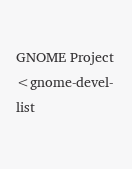GNOME Project <gnome-devel-list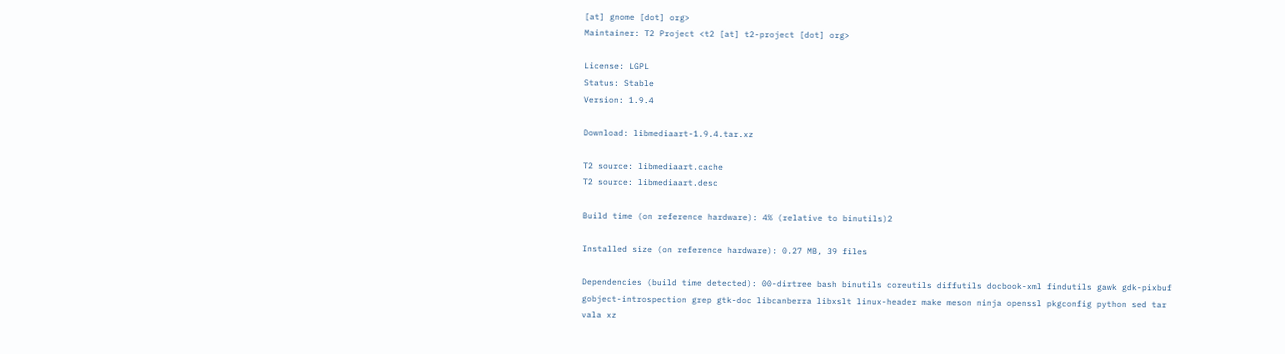[at] gnome [dot] org>
Maintainer: T2 Project <t2 [at] t2-project [dot] org>

License: LGPL
Status: Stable
Version: 1.9.4

Download: libmediaart-1.9.4.tar.xz

T2 source: libmediaart.cache
T2 source: libmediaart.desc

Build time (on reference hardware): 4% (relative to binutils)2

Installed size (on reference hardware): 0.27 MB, 39 files

Dependencies (build time detected): 00-dirtree bash binutils coreutils diffutils docbook-xml findutils gawk gdk-pixbuf gobject-introspection grep gtk-doc libcanberra libxslt linux-header make meson ninja openssl pkgconfig python sed tar vala xz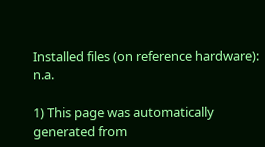Installed files (on reference hardware): n.a.

1) This page was automatically generated from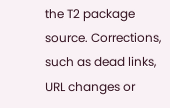the T2 package source. Corrections, such as dead links, URL changes or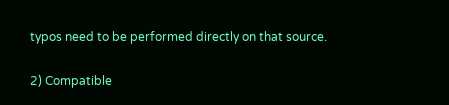typos need to be performed directly on that source.

2) Compatible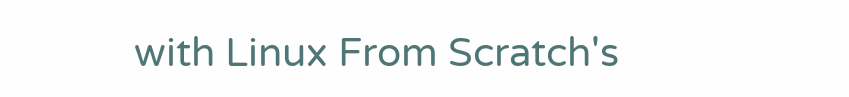with Linux From Scratch's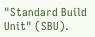"Standard Build Unit" (SBU).